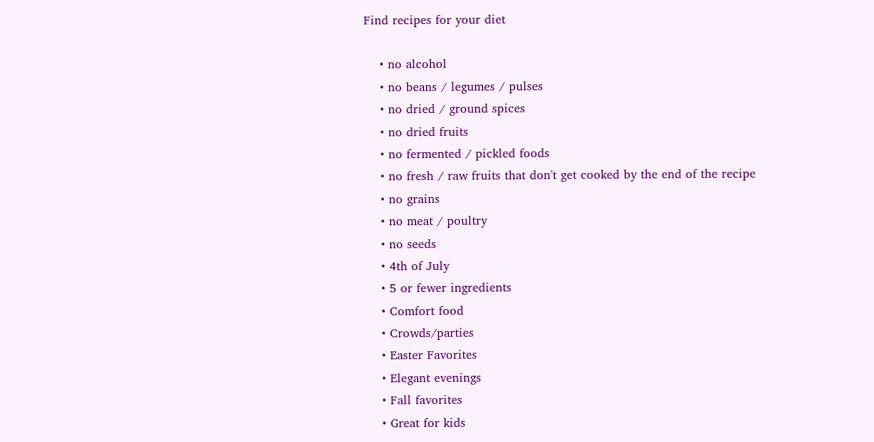Find recipes for your diet

    • no alcohol
    • no beans / legumes / pulses
    • no dried / ground spices
    • no dried fruits
    • no fermented / pickled foods
    • no fresh / raw fruits that don't get cooked by the end of the recipe
    • no grains
    • no meat / poultry
    • no seeds
    • 4th of July
    • 5 or fewer ingredients
    • Comfort food
    • Crowds/parties
    • Easter Favorites
    • Elegant evenings
    • Fall favorites
    • Great for kids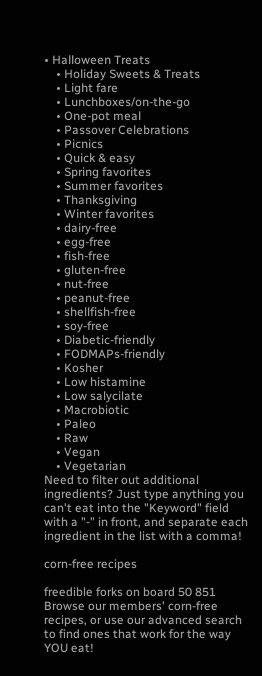• Halloween Treats
    • Holiday Sweets & Treats
    • Light fare
    • Lunchboxes/on-the-go
    • One-pot meal
    • Passover Celebrations
    • Picnics
    • Quick & easy
    • Spring favorites
    • Summer favorites
    • Thanksgiving
    • Winter favorites
    • dairy-free
    • egg-free
    • fish-free
    • gluten-free
    • nut-free
    • peanut-free
    • shellfish-free
    • soy-free
    • Diabetic-friendly
    • FODMAPs-friendly
    • Kosher
    • Low histamine
    • Low salycilate
    • Macrobiotic
    • Paleo
    • Raw
    • Vegan
    • Vegetarian
Need to filter out additional ingredients? Just type anything you can't eat into the "Keyword" field with a "-" in front, and separate each ingredient in the list with a comma!

corn-free recipes

freedible forks on board 50 851
Browse our members' corn-free recipes, or use our advanced search to find ones that work for the way YOU eat!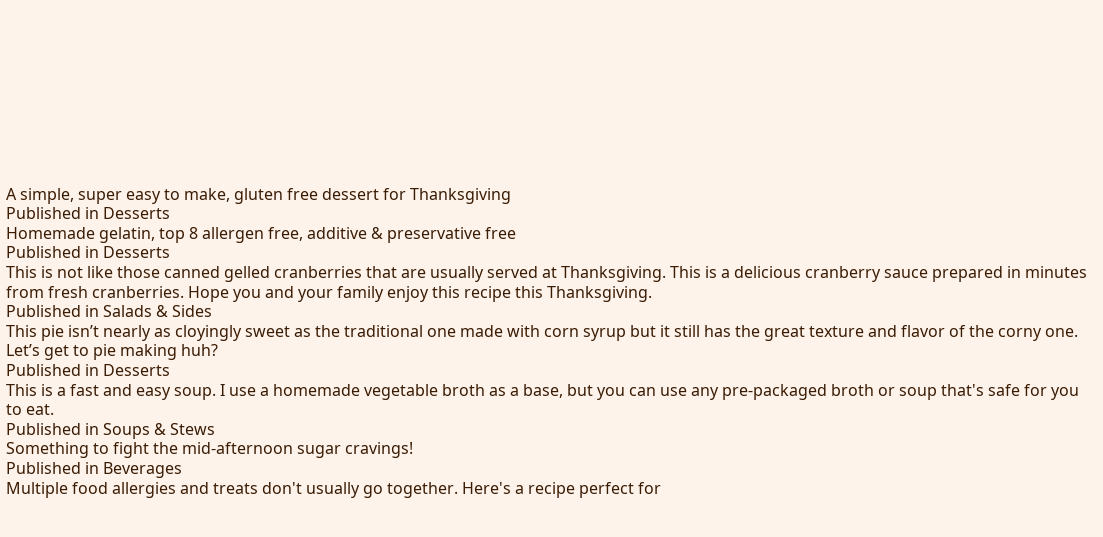A simple, super easy to make, gluten free dessert for Thanksgiving
Published in Desserts
Homemade gelatin, top 8 allergen free, additive & preservative free
Published in Desserts
This is not like those canned gelled cranberries that are usually served at Thanksgiving. This is a delicious cranberry sauce prepared in minutes from fresh cranberries. Hope you and your family enjoy this recipe this Thanksgiving.
Published in Salads & Sides
This pie isn’t nearly as cloyingly sweet as the traditional one made with corn syrup but it still has the great texture and flavor of the corny one.  Let’s get to pie making huh?
Published in Desserts
This is a fast and easy soup. I use a homemade vegetable broth as a base, but you can use any pre-packaged broth or soup that's safe for you to eat.
Published in Soups & Stews
Something to fight the mid-afternoon sugar cravings!
Published in Beverages
Multiple food allergies and treats don't usually go together. Here's a recipe perfect for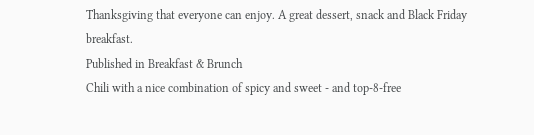Thanksgiving that everyone can enjoy. A great dessert, snack and Black Friday breakfast.
Published in Breakfast & Brunch
Chili with a nice combination of spicy and sweet - and top-8-free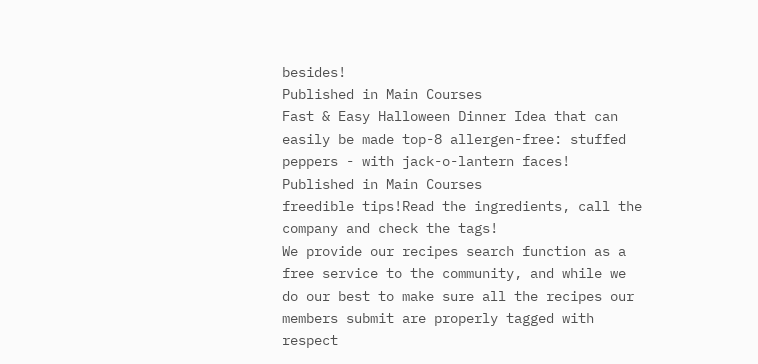besides!
Published in Main Courses
Fast & Easy Halloween Dinner Idea that can easily be made top-8 allergen-free: stuffed peppers - with jack-o-lantern faces!
Published in Main Courses
freedible tips!Read the ingredients, call the company and check the tags!
We provide our recipes search function as a free service to the community, and while we do our best to make sure all the recipes our members submit are properly tagged with respect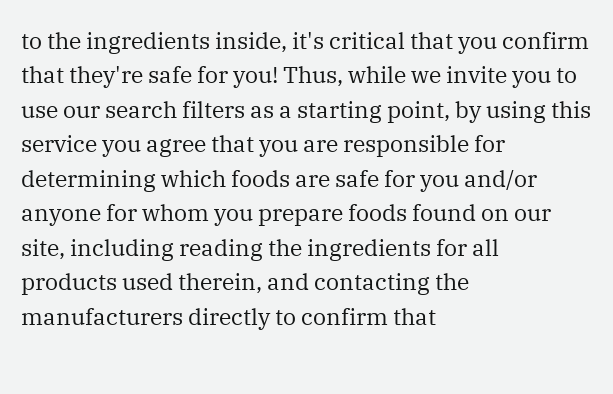to the ingredients inside, it's critical that you confirm that they're safe for you! Thus, while we invite you to use our search filters as a starting point, by using this service you agree that you are responsible for determining which foods are safe for you and/or anyone for whom you prepare foods found on our site, including reading the ingredients for all products used therein, and contacting the manufacturers directly to confirm that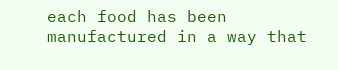each food has been manufactured in a way that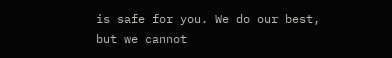is safe for you. We do our best, but we cannot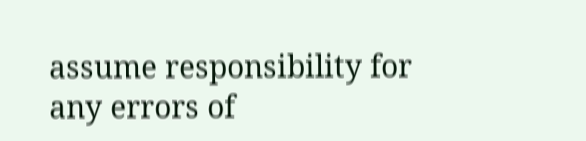assume responsibility for any errors of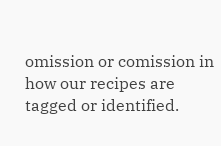omission or comission in how our recipes are tagged or identified.